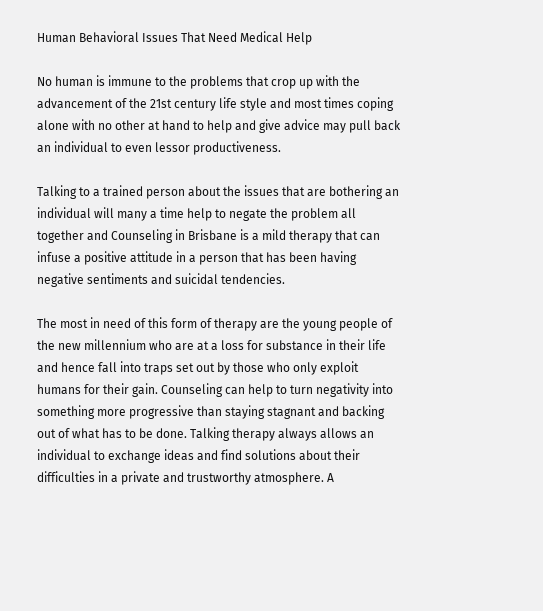Human Behavioral Issues That Need Medical Help

No human is immune to the problems that crop up with the advancement of the 21st century life style and most times coping alone with no other at hand to help and give advice may pull back an individual to even lessor productiveness.

Talking to a trained person about the issues that are bothering an individual will many a time help to negate the problem all together and Counseling in Brisbane is a mild therapy that can infuse a positive attitude in a person that has been having negative sentiments and suicidal tendencies.

The most in need of this form of therapy are the young people of the new millennium who are at a loss for substance in their life and hence fall into traps set out by those who only exploit humans for their gain. Counseling can help to turn negativity into something more progressive than staying stagnant and backing out of what has to be done. Talking therapy always allows an individual to exchange ideas and find solutions about their difficulties in a private and trustworthy atmosphere. A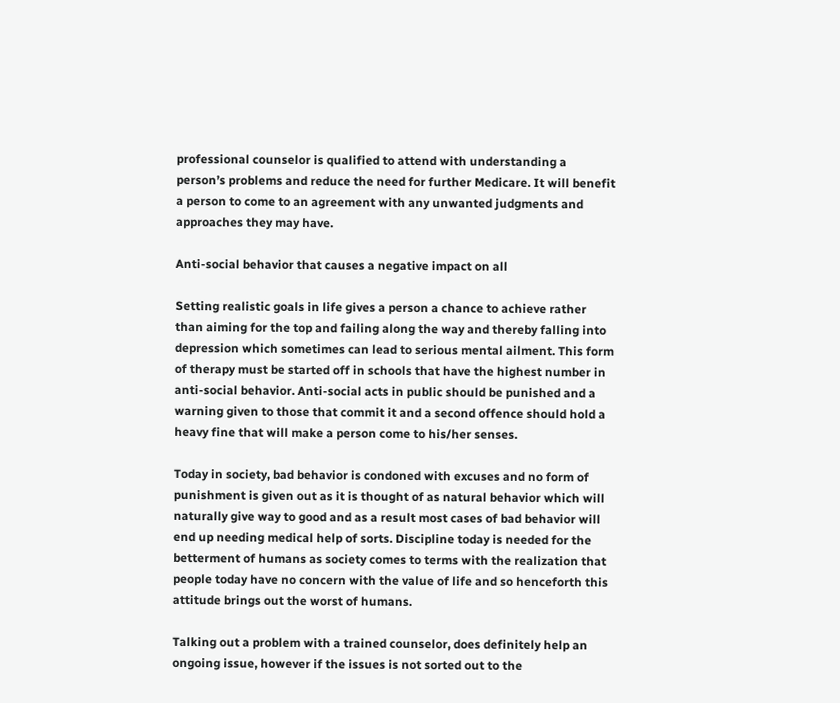professional counselor is qualified to attend with understanding a person’s problems and reduce the need for further Medicare. It will benefit a person to come to an agreement with any unwanted judgments and approaches they may have.

Anti-social behavior that causes a negative impact on all

Setting realistic goals in life gives a person a chance to achieve rather than aiming for the top and failing along the way and thereby falling into depression which sometimes can lead to serious mental ailment. This form of therapy must be started off in schools that have the highest number in anti-social behavior. Anti-social acts in public should be punished and a warning given to those that commit it and a second offence should hold a heavy fine that will make a person come to his/her senses.

Today in society, bad behavior is condoned with excuses and no form of punishment is given out as it is thought of as natural behavior which will naturally give way to good and as a result most cases of bad behavior will end up needing medical help of sorts. Discipline today is needed for the betterment of humans as society comes to terms with the realization that people today have no concern with the value of life and so henceforth this attitude brings out the worst of humans.

Talking out a problem with a trained counselor, does definitely help an ongoing issue, however if the issues is not sorted out to the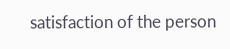satisfaction of the person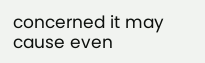concerned it may cause even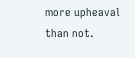more upheaval than not.